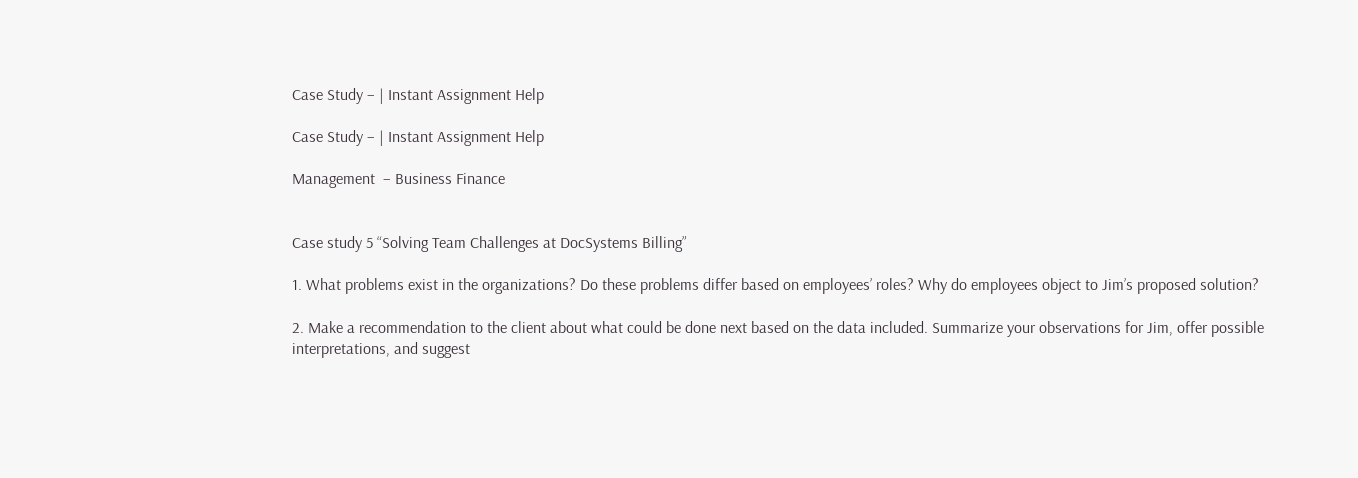Case Study – | Instant Assignment Help

Case Study – | Instant Assignment Help

Management  – Business Finance


Case study 5 “Solving Team Challenges at DocSystems Billing”

1. What problems exist in the organizations? Do these problems differ based on employees’ roles? Why do employees object to Jim’s proposed solution?

2. Make a recommendation to the client about what could be done next based on the data included. Summarize your observations for Jim, offer possible interpretations, and suggest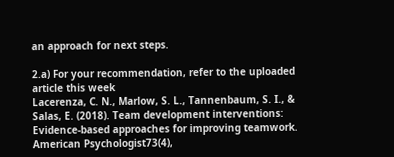an approach for next steps.

2.a) For your recommendation, refer to the uploaded article this week
Lacerenza, C. N., Marlow, S. L., Tannenbaum, S. I., & Salas, E. (2018). Team development interventions: Evidence-based approaches for improving teamwork. American Psychologist73(4),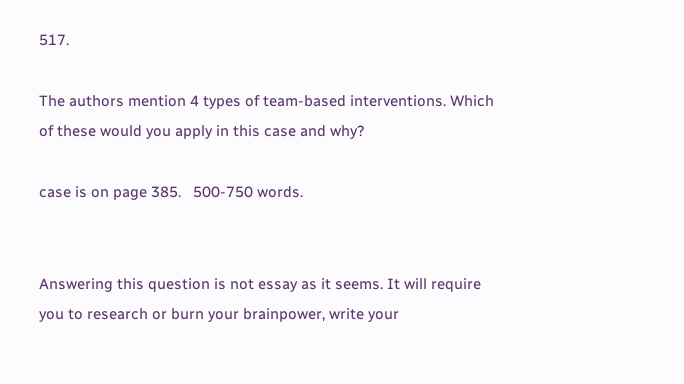517.

The authors mention 4 types of team-based interventions. Which of these would you apply in this case and why?

case is on page 385.   500-750 words.


Answering this question is not essay as it seems. It will require you to research or burn your brainpower, write your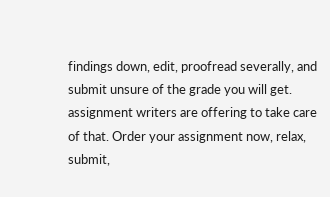findings down, edit, proofread severally, and submit unsure of the grade you will get. assignment writers are offering to take care of that. Order your assignment now, relax, submit,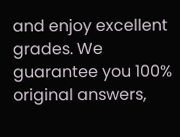and enjoy excellent grades. We guarantee you 100% original answers,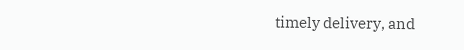timely delivery, and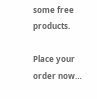some free products.

Place your order now…